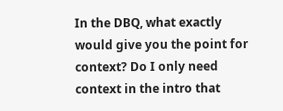In the DBQ, what exactly would give you the point for context? Do I only need context in the intro that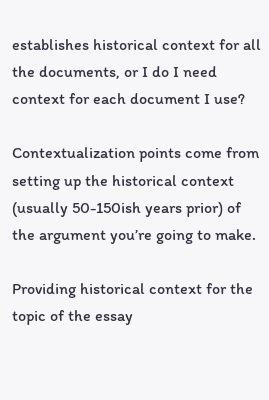establishes historical context for all the documents, or I do I need context for each document I use?

Contextualization points come from setting up the historical context (usually 50-150ish years prior) of the argument you’re going to make.

Providing historical context for the topic of the essay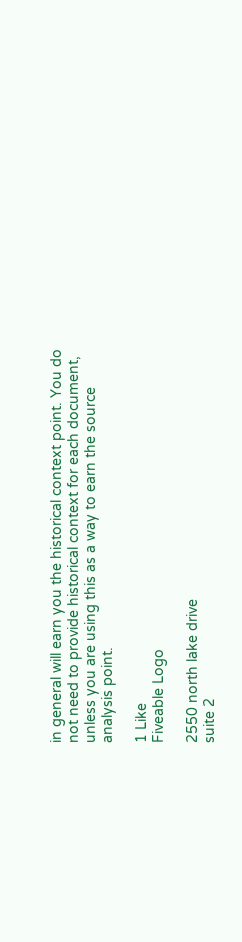in general will earn you the historical context point. You do not need to provide historical context for each document, unless you are using this as a way to earn the source analysis point.

1 Like
Fiveable Logo

2550 north lake drive
suite 2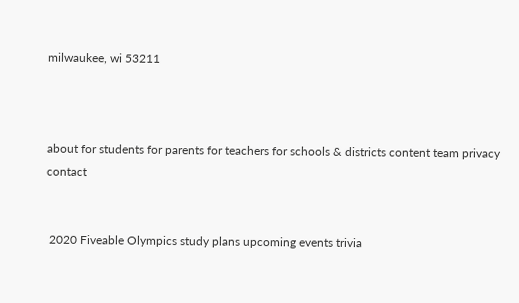milwaukee, wi 53211



about for students for parents for teachers for schools & districts content team privacy contact


 2020 Fiveable Olympics study plans upcoming events trivia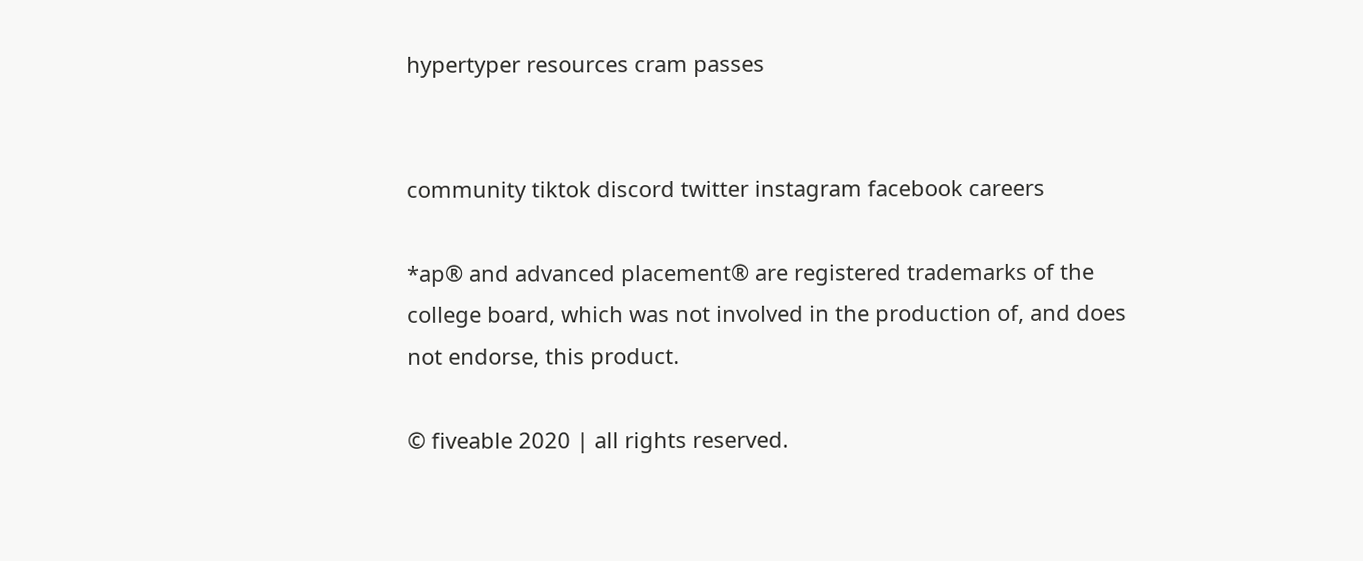hypertyper resources cram passes


community tiktok discord twitter instagram facebook careers

*ap® and advanced placement® are registered trademarks of the college board, which was not involved in the production of, and does not endorse, this product.

© fiveable 2020 | all rights reserved.